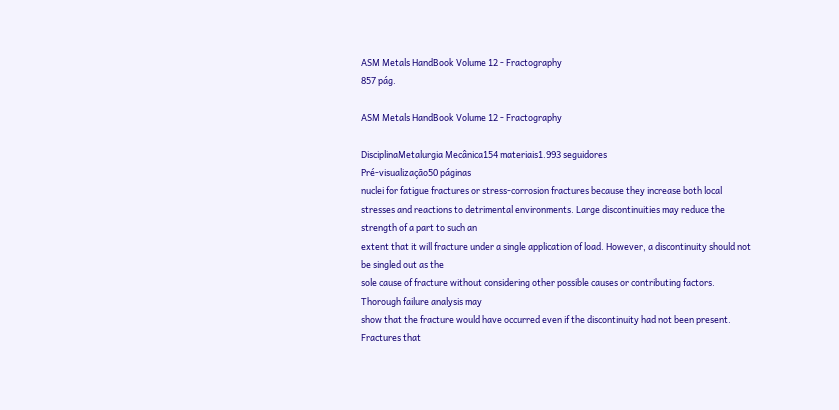ASM Metals HandBook Volume 12 - Fractography
857 pág.

ASM Metals HandBook Volume 12 - Fractography

DisciplinaMetalurgia Mecânica154 materiais1.993 seguidores
Pré-visualização50 páginas
nuclei for fatigue fractures or stress-corrosion fractures because they increase both local
stresses and reactions to detrimental environments. Large discontinuities may reduce the strength of a part to such an
extent that it will fracture under a single application of load. However, a discontinuity should not be singled out as the
sole cause of fracture without considering other possible causes or contributing factors. Thorough failure analysis may
show that the fracture would have occurred even if the discontinuity had not been present.
Fractures that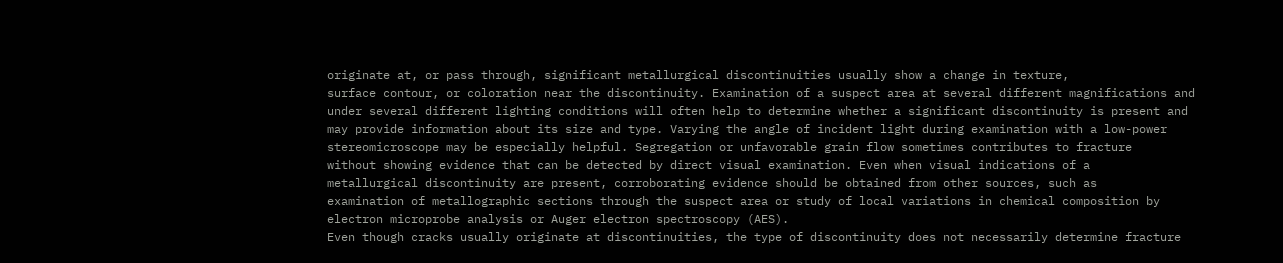originate at, or pass through, significant metallurgical discontinuities usually show a change in texture,
surface contour, or coloration near the discontinuity. Examination of a suspect area at several different magnifications and
under several different lighting conditions will often help to determine whether a significant discontinuity is present and
may provide information about its size and type. Varying the angle of incident light during examination with a low-power
stereomicroscope may be especially helpful. Segregation or unfavorable grain flow sometimes contributes to fracture
without showing evidence that can be detected by direct visual examination. Even when visual indications of a
metallurgical discontinuity are present, corroborating evidence should be obtained from other sources, such as
examination of metallographic sections through the suspect area or study of local variations in chemical composition by
electron microprobe analysis or Auger electron spectroscopy (AES).
Even though cracks usually originate at discontinuities, the type of discontinuity does not necessarily determine fracture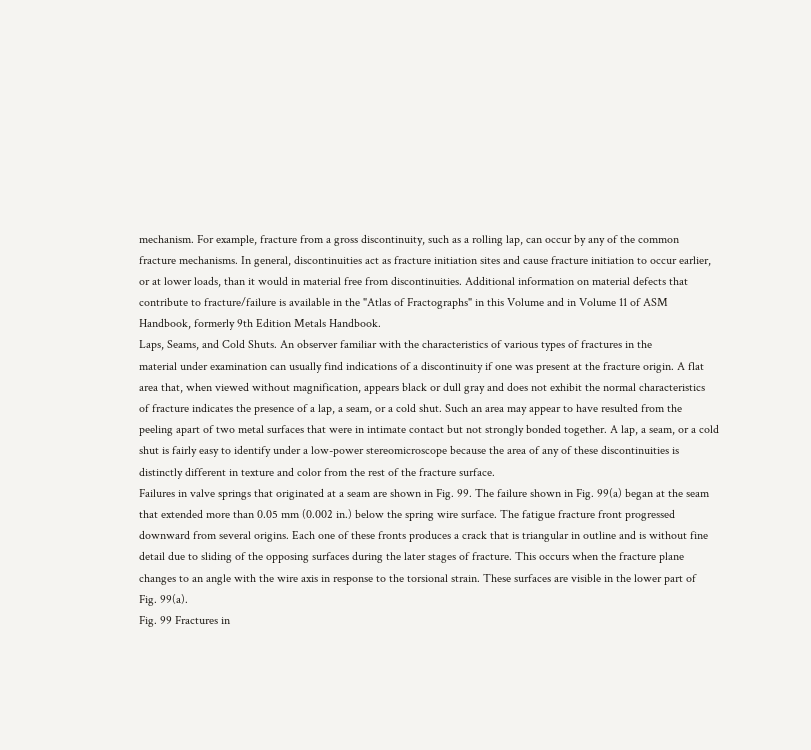mechanism. For example, fracture from a gross discontinuity, such as a rolling lap, can occur by any of the common
fracture mechanisms. In general, discontinuities act as fracture initiation sites and cause fracture initiation to occur earlier,
or at lower loads, than it would in material free from discontinuities. Additional information on material defects that
contribute to fracture/failure is available in the "Atlas of Fractographs" in this Volume and in Volume 11 of ASM
Handbook, formerly 9th Edition Metals Handbook.
Laps, Seams, and Cold Shuts. An observer familiar with the characteristics of various types of fractures in the
material under examination can usually find indications of a discontinuity if one was present at the fracture origin. A flat
area that, when viewed without magnification, appears black or dull gray and does not exhibit the normal characteristics
of fracture indicates the presence of a lap, a seam, or a cold shut. Such an area may appear to have resulted from the
peeling apart of two metal surfaces that were in intimate contact but not strongly bonded together. A lap, a seam, or a cold
shut is fairly easy to identify under a low-power stereomicroscope because the area of any of these discontinuities is
distinctly different in texture and color from the rest of the fracture surface.
Failures in valve springs that originated at a seam are shown in Fig. 99. The failure shown in Fig. 99(a) began at the seam
that extended more than 0.05 mm (0.002 in.) below the spring wire surface. The fatigue fracture front progressed
downward from several origins. Each one of these fronts produces a crack that is triangular in outline and is without fine
detail due to sliding of the opposing surfaces during the later stages of fracture. This occurs when the fracture plane
changes to an angle with the wire axis in response to the torsional strain. These surfaces are visible in the lower part of
Fig. 99(a).
Fig. 99 Fractures in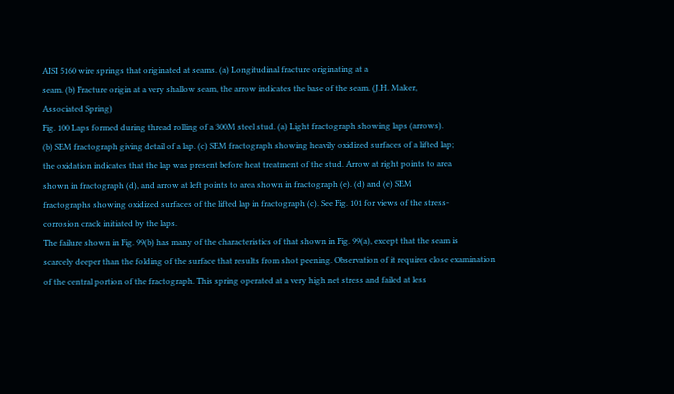AISI 5160 wire springs that originated at seams. (a) Longitudinal fracture originating at a
seam. (b) Fracture origin at a very shallow seam, the arrow indicates the base of the seam. (J.H. Maker,
Associated Spring)
Fig. 100 Laps formed during thread rolling of a 300M steel stud. (a) Light fractograph showing laps (arrows).
(b) SEM fractograph giving detail of a lap. (c) SEM fractograph showing heavily oxidized surfaces of a lifted lap;
the oxidation indicates that the lap was present before heat treatment of the stud. Arrow at right points to area
shown in fractograph (d), and arrow at left points to area shown in fractograph (e). (d) and (e) SEM
fractographs showing oxidized surfaces of the lifted lap in fractograph (c). See Fig. 101 for views of the stress-
corrosion crack initiated by the laps.
The failure shown in Fig. 99(b) has many of the characteristics of that shown in Fig. 99(a), except that the seam is
scarcely deeper than the folding of the surface that results from shot peening. Observation of it requires close examination
of the central portion of the fractograph. This spring operated at a very high net stress and failed at less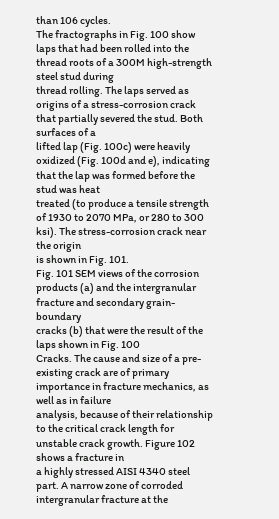than 106 cycles.
The fractographs in Fig. 100 show laps that had been rolled into the thread roots of a 300M high-strength steel stud during
thread rolling. The laps served as origins of a stress-corrosion crack that partially severed the stud. Both surfaces of a
lifted lap (Fig. 100c) were heavily oxidized (Fig. 100d and e), indicating that the lap was formed before the stud was heat
treated (to produce a tensile strength of 1930 to 2070 MPa, or 280 to 300 ksi). The stress-corrosion crack near the origin
is shown in Fig. 101.
Fig. 101 SEM views of the corrosion products (a) and the intergranular fracture and secondary grain-boundary
cracks (b) that were the result of the laps shown in Fig. 100
Cracks. The cause and size of a pre-existing crack are of primary importance in fracture mechanics, as well as in failure
analysis, because of their relationship to the critical crack length for unstable crack growth. Figure 102 shows a fracture in
a highly stressed AISI 4340 steel part. A narrow zone of corroded intergranular fracture at the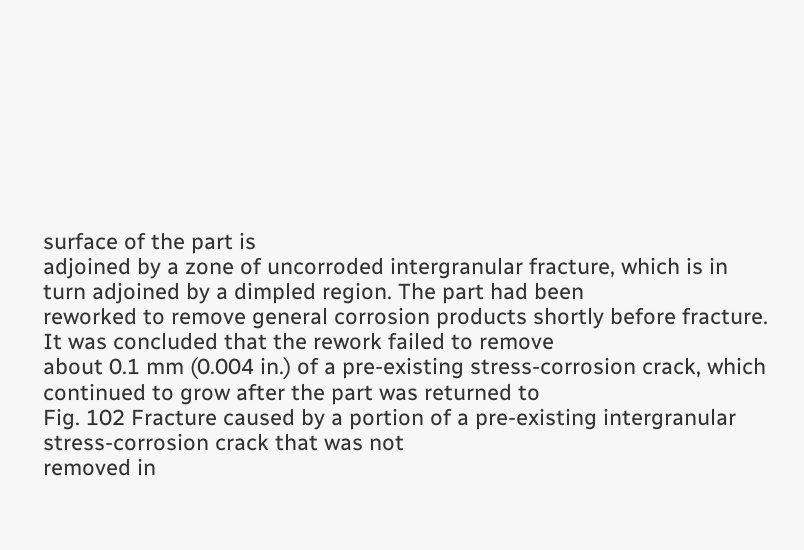surface of the part is
adjoined by a zone of uncorroded intergranular fracture, which is in turn adjoined by a dimpled region. The part had been
reworked to remove general corrosion products shortly before fracture. It was concluded that the rework failed to remove
about 0.1 mm (0.004 in.) of a pre-existing stress-corrosion crack, which continued to grow after the part was returned to
Fig. 102 Fracture caused by a portion of a pre-existing intergranular stress-corrosion crack that was not
removed in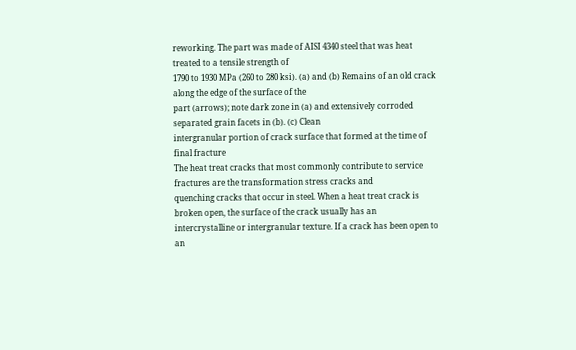reworking. The part was made of AISI 4340 steel that was heat treated to a tensile strength of
1790 to 1930 MPa (260 to 280 ksi). (a) and (b) Remains of an old crack along the edge of the surface of the
part (arrows); note dark zone in (a) and extensively corroded separated grain facets in (b). (c) Clean
intergranular portion of crack surface that formed at the time of final fracture
The heat treat cracks that most commonly contribute to service fractures are the transformation stress cracks and
quenching cracks that occur in steel. When a heat treat crack is broken open, the surface of the crack usually has an
intercrystalline or intergranular texture. If a crack has been open to an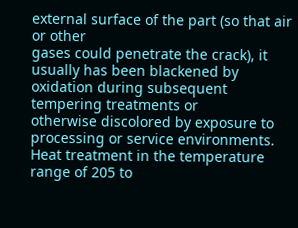external surface of the part (so that air or other
gases could penetrate the crack), it usually has been blackened by oxidation during subsequent tempering treatments or
otherwise discolored by exposure to processing or service environments.
Heat treatment in the temperature range of 205 to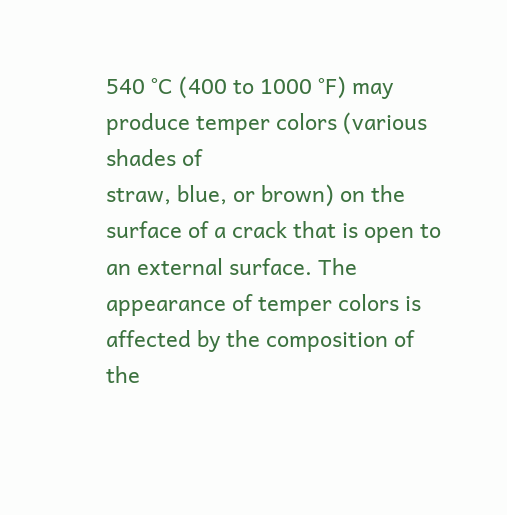540 °C (400 to 1000 °F) may produce temper colors (various shades of
straw, blue, or brown) on the surface of a crack that is open to an external surface. The appearance of temper colors is
affected by the composition of the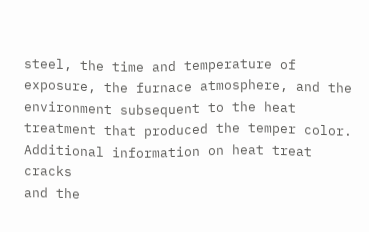steel, the time and temperature of exposure, the furnace atmosphere, and the
environment subsequent to the heat treatment that produced the temper color. Additional information on heat treat cracks
and the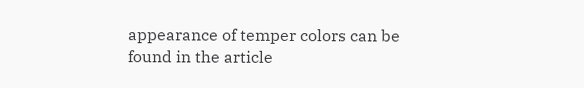appearance of temper colors can be found in the article